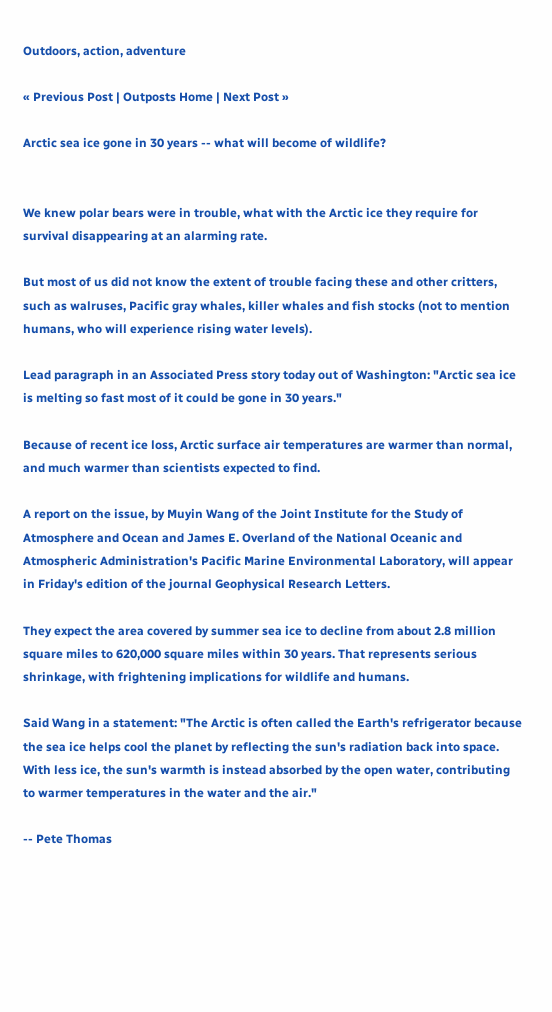Outdoors, action, adventure

« Previous Post | Outposts Home | Next Post »

Arctic sea ice gone in 30 years -- what will become of wildlife?


We knew polar bears were in trouble, what with the Arctic ice they require for survival disappearing at an alarming rate.

But most of us did not know the extent of trouble facing these and other critters, such as walruses, Pacific gray whales, killer whales and fish stocks (not to mention humans, who will experience rising water levels).

Lead paragraph in an Associated Press story today out of Washington: "Arctic sea ice is melting so fast most of it could be gone in 30 years."

Because of recent ice loss, Arctic surface air temperatures are warmer than normal, and much warmer than scientists expected to find.

A report on the issue, by Muyin Wang of the Joint Institute for the Study of Atmosphere and Ocean and James E. Overland of the National Oceanic and Atmospheric Administration's Pacific Marine Environmental Laboratory, will appear in Friday's edition of the journal Geophysical Research Letters.

They expect the area covered by summer sea ice to decline from about 2.8 million square miles to 620,000 square miles within 30 years. That represents serious shrinkage, with frightening implications for wildlife and humans.

Said Wang in a statement: "The Arctic is often called the Earth's refrigerator because the sea ice helps cool the planet by reflecting the sun's radiation back into space. With less ice, the sun's warmth is instead absorbed by the open water, contributing to warmer temperatures in the water and the air."

-- Pete Thomas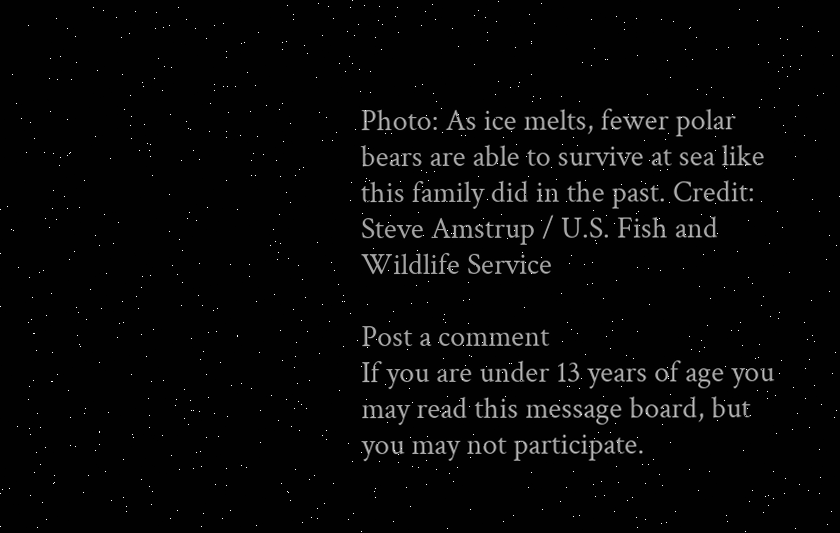Photo: As ice melts, fewer polar bears are able to survive at sea like this family did in the past. Credit: Steve Amstrup / U.S. Fish and Wildlife Service

Post a comment
If you are under 13 years of age you may read this message board, but you may not participate.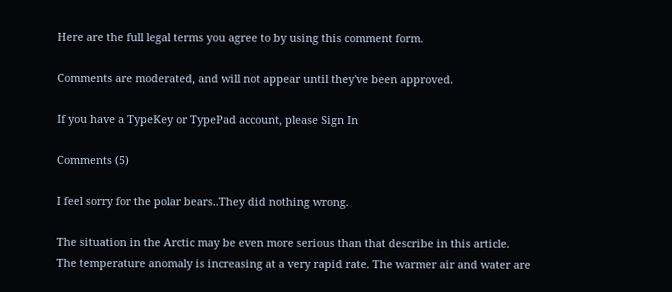Here are the full legal terms you agree to by using this comment form.

Comments are moderated, and will not appear until they've been approved.

If you have a TypeKey or TypePad account, please Sign In

Comments (5)

I feel sorry for the polar bears..They did nothing wrong.

The situation in the Arctic may be even more serious than that describe in this article.
The temperature anomaly is increasing at a very rapid rate. The warmer air and water are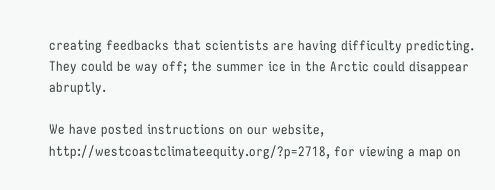creating feedbacks that scientists are having difficulty predicting. They could be way off; the summer ice in the Arctic could disappear abruptly.

We have posted instructions on our website, http://westcoastclimateequity.org/?p=2718, for viewing a map on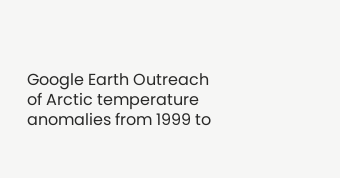Google Earth Outreach of Arctic temperature anomalies from 1999 to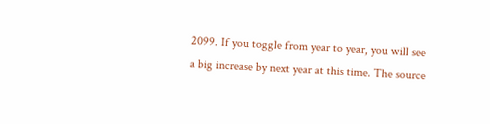2099. If you toggle from year to year, you will see a big increase by next year at this time. The source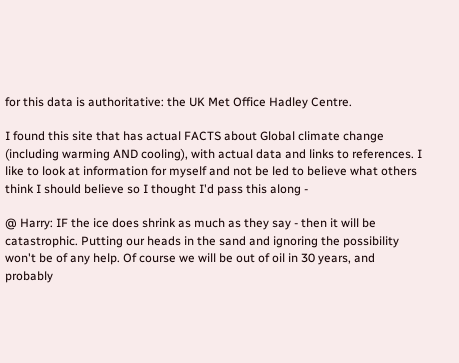for this data is authoritative: the UK Met Office Hadley Centre.

I found this site that has actual FACTS about Global climate change (including warming AND cooling), with actual data and links to references. I like to look at information for myself and not be led to believe what others think I should believe so I thought I'd pass this along -

@ Harry: IF the ice does shrink as much as they say - then it will be catastrophic. Putting our heads in the sand and ignoring the possibility won't be of any help. Of course we will be out of oil in 30 years, and probably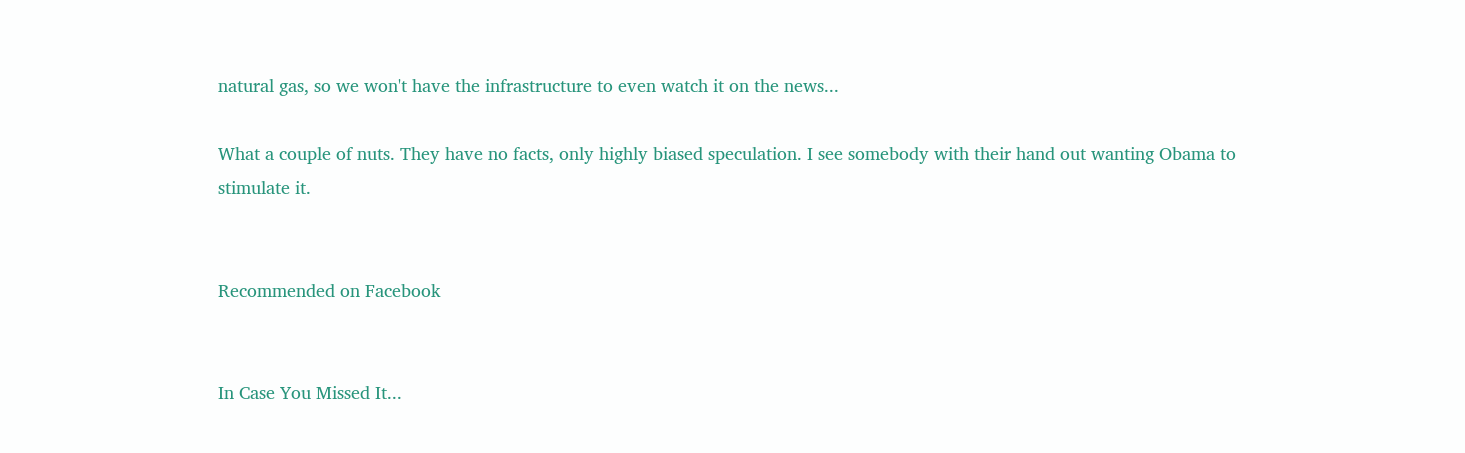natural gas, so we won't have the infrastructure to even watch it on the news...

What a couple of nuts. They have no facts, only highly biased speculation. I see somebody with their hand out wanting Obama to stimulate it.


Recommended on Facebook


In Case You Missed It...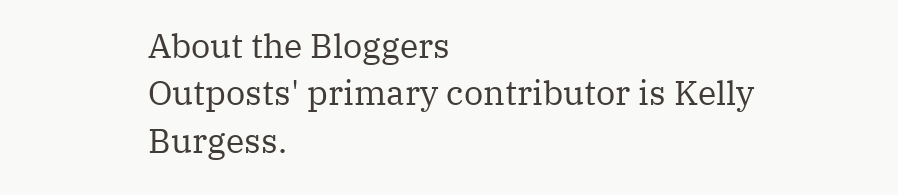About the Bloggers
Outposts' primary contributor is Kelly Burgess.